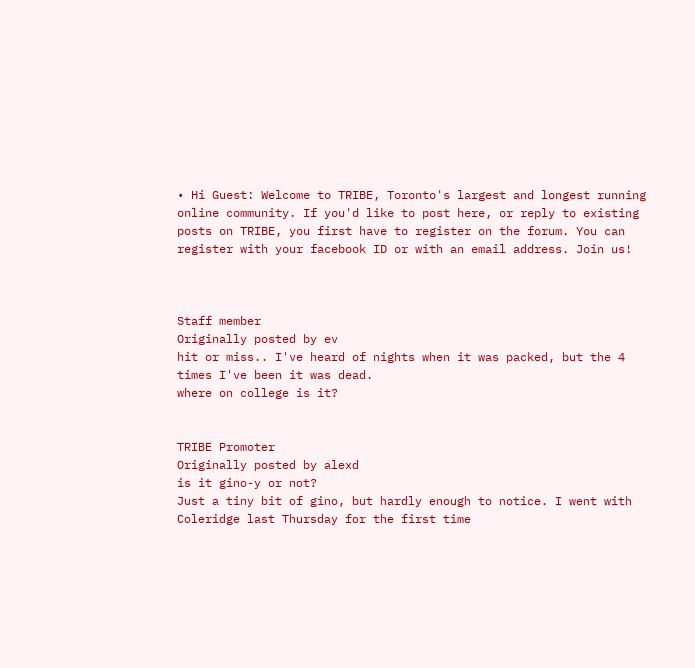• Hi Guest: Welcome to TRIBE, Toronto's largest and longest running online community. If you'd like to post here, or reply to existing posts on TRIBE, you first have to register on the forum. You can register with your facebook ID or with an email address. Join us!



Staff member
Originally posted by ev
hit or miss.. I've heard of nights when it was packed, but the 4 times I've been it was dead.
where on college is it?


TRIBE Promoter
Originally posted by alexd
is it gino-y or not?
Just a tiny bit of gino, but hardly enough to notice. I went with Coleridge last Thursday for the first time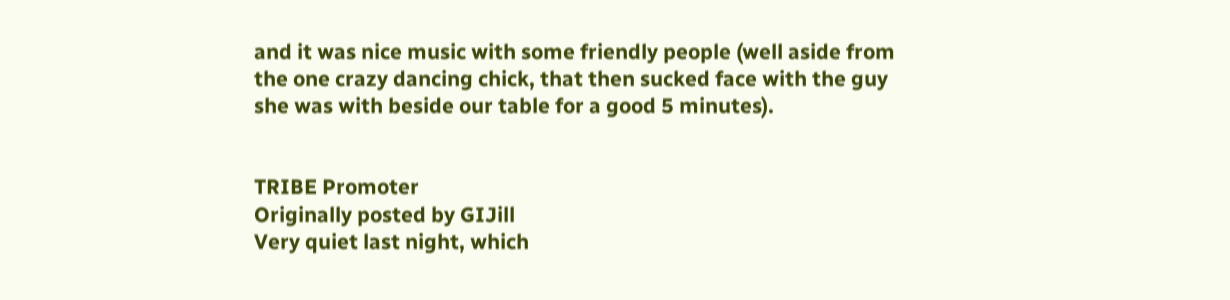and it was nice music with some friendly people (well aside from the one crazy dancing chick, that then sucked face with the guy she was with beside our table for a good 5 minutes).


TRIBE Promoter
Originally posted by GIJill
Very quiet last night, which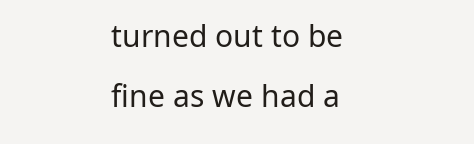turned out to be fine as we had a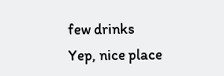few drinks
Yep, nice place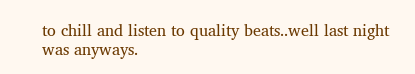to chill and listen to quality beats..well last night was anyways.